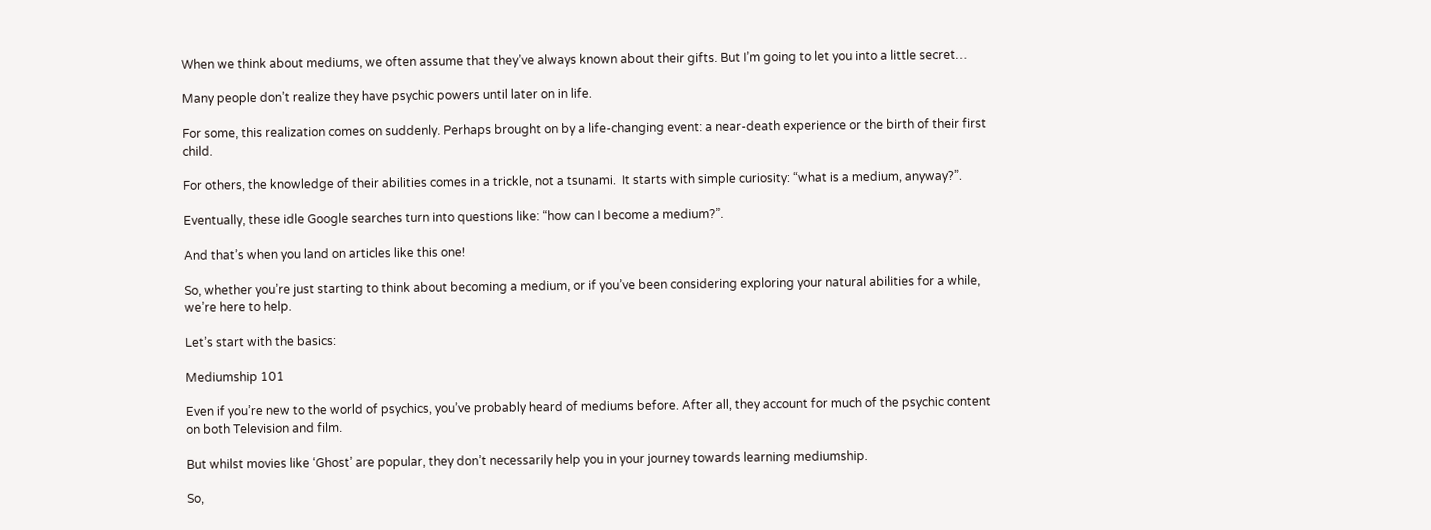When we think about mediums, we often assume that they’ve always known about their gifts. But I’m going to let you into a little secret…

Many people don’t realize they have psychic powers until later on in life.

For some, this realization comes on suddenly. Perhaps brought on by a life-changing event: a near-death experience or the birth of their first child.

For others, the knowledge of their abilities comes in a trickle, not a tsunami.  It starts with simple curiosity: “what is a medium, anyway?”.

Eventually, these idle Google searches turn into questions like: “how can I become a medium?”.

And that’s when you land on articles like this one!

So, whether you’re just starting to think about becoming a medium, or if you’ve been considering exploring your natural abilities for a while, we’re here to help.

Let’s start with the basics:

Mediumship 101

Even if you’re new to the world of psychics, you’ve probably heard of mediums before. After all, they account for much of the psychic content on both Television and film.

But whilst movies like ‘Ghost’ are popular, they don’t necessarily help you in your journey towards learning mediumship.

So,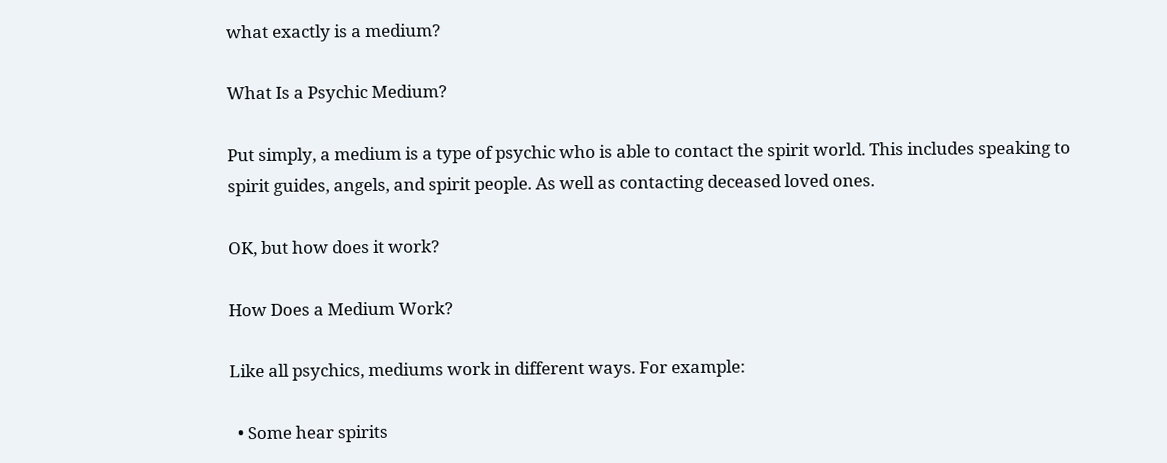what exactly is a medium?

What Is a Psychic Medium?

Put simply, a medium is a type of psychic who is able to contact the spirit world. This includes speaking to spirit guides, angels, and spirit people. As well as contacting deceased loved ones.

OK, but how does it work?

How Does a Medium Work?

Like all psychics, mediums work in different ways. For example:

  • Some hear spirits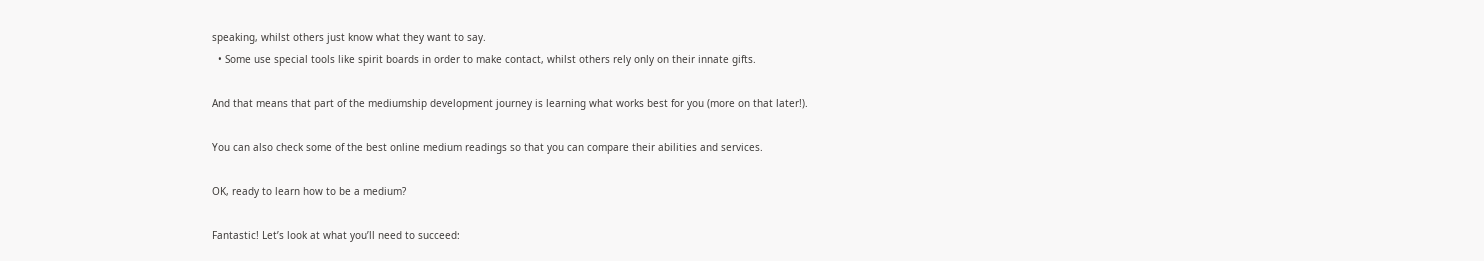speaking, whilst others just know what they want to say.
  • Some use special tools like spirit boards in order to make contact, whilst others rely only on their innate gifts.

And that means that part of the mediumship development journey is learning what works best for you (more on that later!).

You can also check some of the best online medium readings so that you can compare their abilities and services.

OK, ready to learn how to be a medium?

Fantastic! Let’s look at what you’ll need to succeed: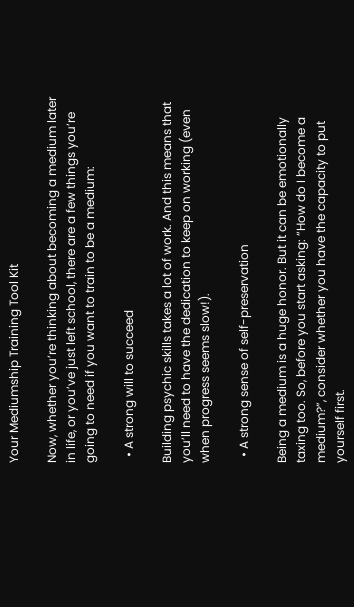Your Mediumship Training Tool Kit

Now, whether you’re thinking about becoming a medium later in life, or you’ve just left school, there are a few things you’re going to need if you want to train to be a medium:

  • A strong will to succeed

Building psychic skills takes a lot of work. And this means that you’ll need to have the dedication to keep on working (even when progress seems slow!).

  • A strong sense of self-preservation

Being a medium is a huge honor. But it can be emotionally taxing too. So, before you start asking: “How do I become a medium?”, consider whether you have the capacity to put yourself first.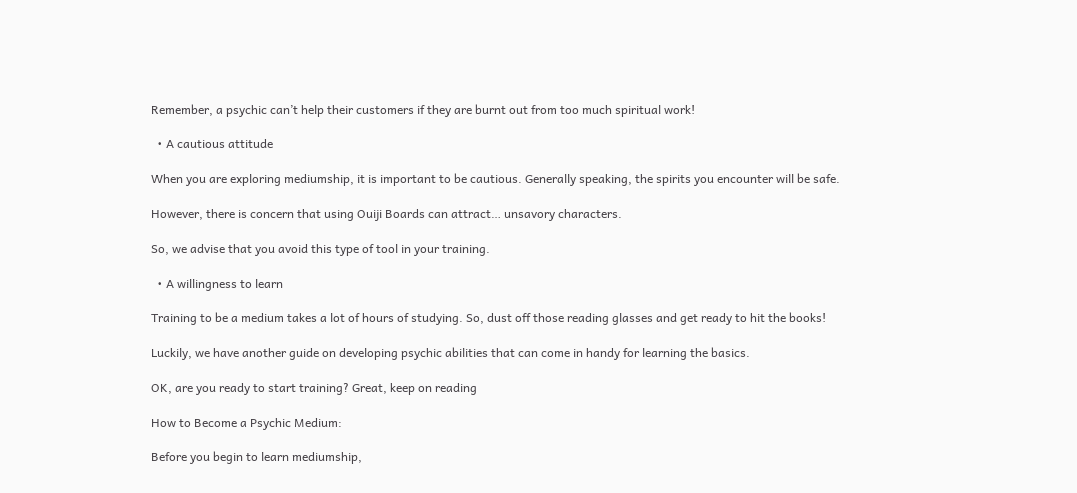Remember, a psychic can’t help their customers if they are burnt out from too much spiritual work!

  • A cautious attitude

When you are exploring mediumship, it is important to be cautious. Generally speaking, the spirits you encounter will be safe.

However, there is concern that using Ouiji Boards can attract… unsavory characters.

So, we advise that you avoid this type of tool in your training.

  • A willingness to learn

Training to be a medium takes a lot of hours of studying. So, dust off those reading glasses and get ready to hit the books!

Luckily, we have another guide on developing psychic abilities that can come in handy for learning the basics.

OK, are you ready to start training? Great, keep on reading

How to Become a Psychic Medium:

Before you begin to learn mediumship,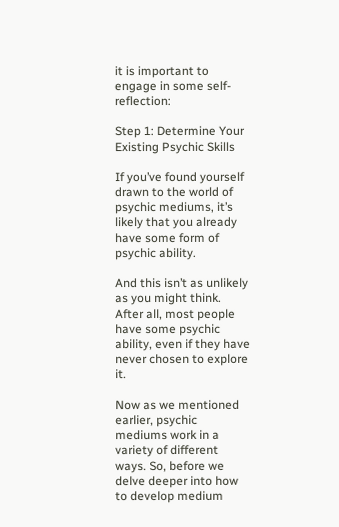it is important to engage in some self-reflection:

Step 1: Determine Your Existing Psychic Skills

If you’ve found yourself drawn to the world of psychic mediums, it’s likely that you already have some form of psychic ability.

And this isn’t as unlikely as you might think. After all, most people have some psychic ability, even if they have never chosen to explore it.

Now as we mentioned earlier, psychic mediums work in a variety of different ways. So, before we delve deeper into how to develop medium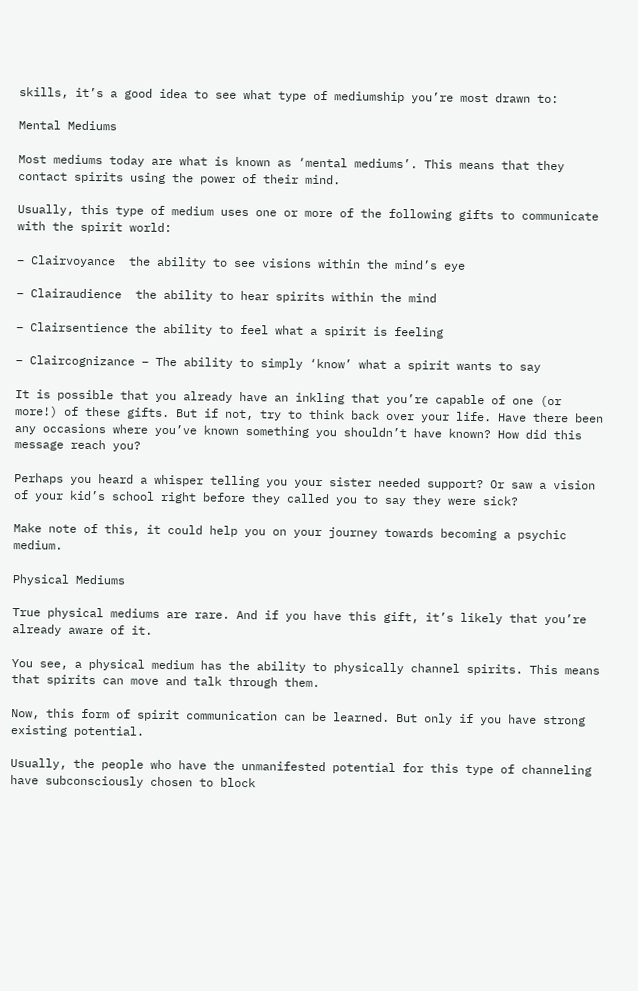skills, it’s a good idea to see what type of mediumship you’re most drawn to:

Mental Mediums

Most mediums today are what is known as ‘mental mediums’. This means that they contact spirits using the power of their mind.

Usually, this type of medium uses one or more of the following gifts to communicate with the spirit world:

– Clairvoyance  the ability to see visions within the mind’s eye

– Clairaudience  the ability to hear spirits within the mind

– Clairsentience the ability to feel what a spirit is feeling

– Claircognizance – The ability to simply ‘know’ what a spirit wants to say

It is possible that you already have an inkling that you’re capable of one (or more!) of these gifts. But if not, try to think back over your life. Have there been any occasions where you’ve known something you shouldn’t have known? How did this message reach you?

Perhaps you heard a whisper telling you your sister needed support? Or saw a vision of your kid’s school right before they called you to say they were sick?

Make note of this, it could help you on your journey towards becoming a psychic medium.

Physical Mediums

True physical mediums are rare. And if you have this gift, it’s likely that you’re already aware of it.

You see, a physical medium has the ability to physically channel spirits. This means that spirits can move and talk through them.

Now, this form of spirit communication can be learned. But only if you have strong existing potential.

Usually, the people who have the unmanifested potential for this type of channeling have subconsciously chosen to block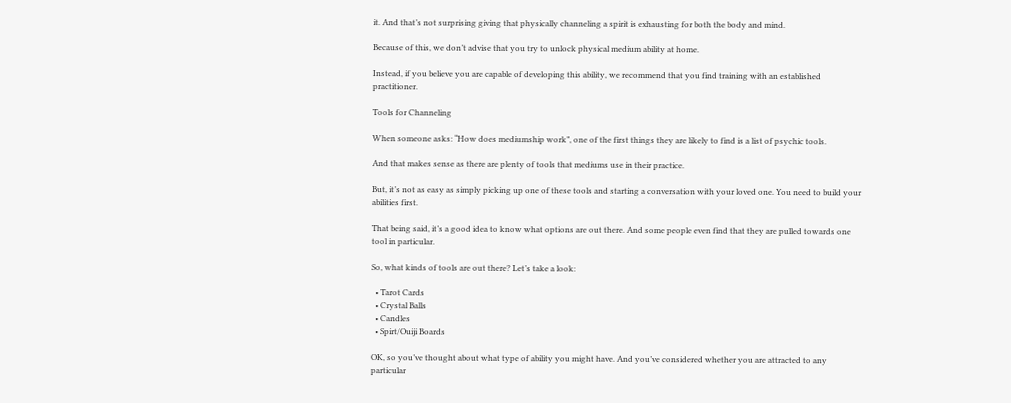it. And that’s not surprising giving that physically channeling a spirit is exhausting for both the body and mind.

Because of this, we don’t advise that you try to unlock physical medium ability at home.

Instead, if you believe you are capable of developing this ability, we recommend that you find training with an established practitioner.

Tools for Channeling

When someone asks: “How does mediumship work”, one of the first things they are likely to find is a list of psychic tools.

And that makes sense as there are plenty of tools that mediums use in their practice.

But, it’s not as easy as simply picking up one of these tools and starting a conversation with your loved one. You need to build your abilities first.

That being said, it’s a good idea to know what options are out there. And some people even find that they are pulled towards one tool in particular.

So, what kinds of tools are out there? Let’s take a look:

  • Tarot Cards
  • Crystal Balls
  • Candles
  • Spirt/Ouiji Boards

OK, so you’ve thought about what type of ability you might have. And you’ve considered whether you are attracted to any particular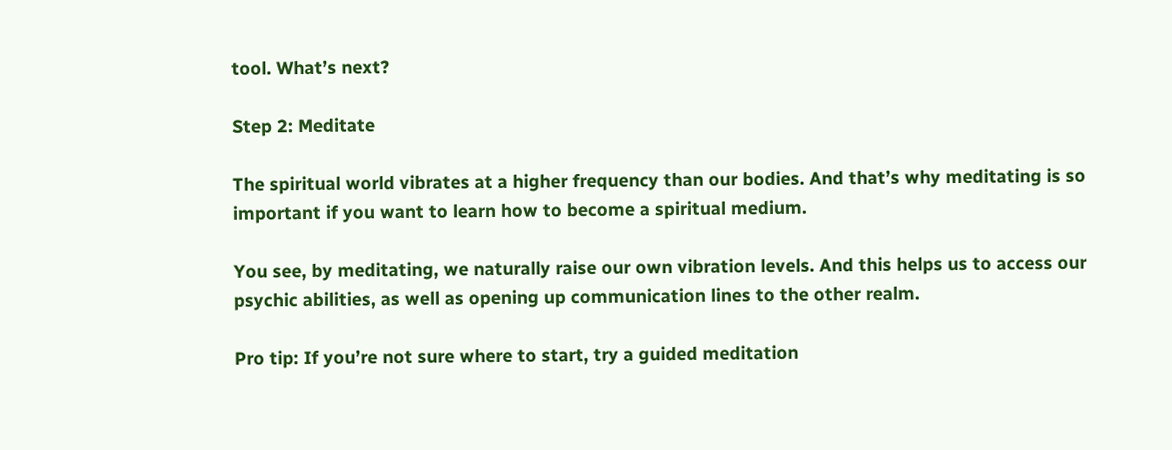tool. What’s next?

Step 2: Meditate

The spiritual world vibrates at a higher frequency than our bodies. And that’s why meditating is so important if you want to learn how to become a spiritual medium.

You see, by meditating, we naturally raise our own vibration levels. And this helps us to access our psychic abilities, as well as opening up communication lines to the other realm.

Pro tip: If you’re not sure where to start, try a guided meditation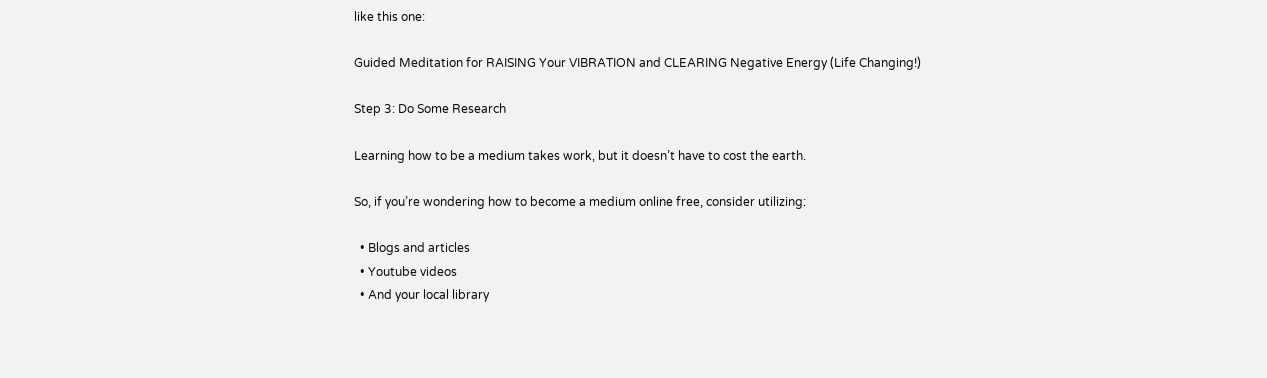like this one:

Guided Meditation for RAISING Your VIBRATION and CLEARING Negative Energy (Life Changing!)

Step 3: Do Some Research

Learning how to be a medium takes work, but it doesn’t have to cost the earth.

So, if you’re wondering how to become a medium online free, consider utilizing:

  • Blogs and articles
  • Youtube videos
  • And your local library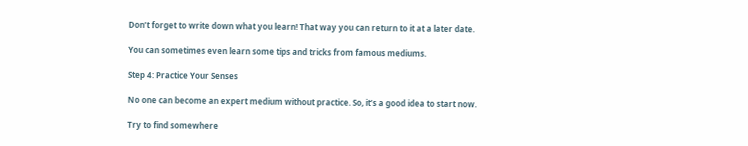Don’t forget to write down what you learn! That way you can return to it at a later date.

You can sometimes even learn some tips and tricks from famous mediums.

Step 4: Practice Your Senses

No one can become an expert medium without practice. So, it’s a good idea to start now.

Try to find somewhere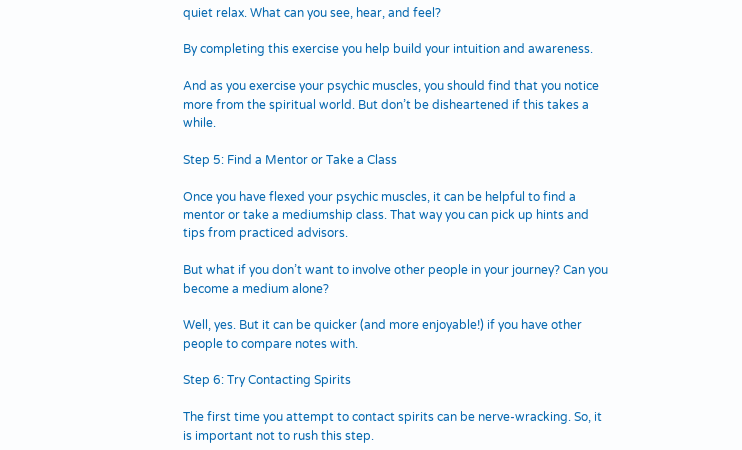quiet relax. What can you see, hear, and feel?

By completing this exercise you help build your intuition and awareness.

And as you exercise your psychic muscles, you should find that you notice more from the spiritual world. But don’t be disheartened if this takes a while.

Step 5: Find a Mentor or Take a Class

Once you have flexed your psychic muscles, it can be helpful to find a mentor or take a mediumship class. That way you can pick up hints and tips from practiced advisors.

But what if you don’t want to involve other people in your journey? Can you become a medium alone?

Well, yes. But it can be quicker (and more enjoyable!) if you have other people to compare notes with.

Step 6: Try Contacting Spirits

The first time you attempt to contact spirits can be nerve-wracking. So, it is important not to rush this step.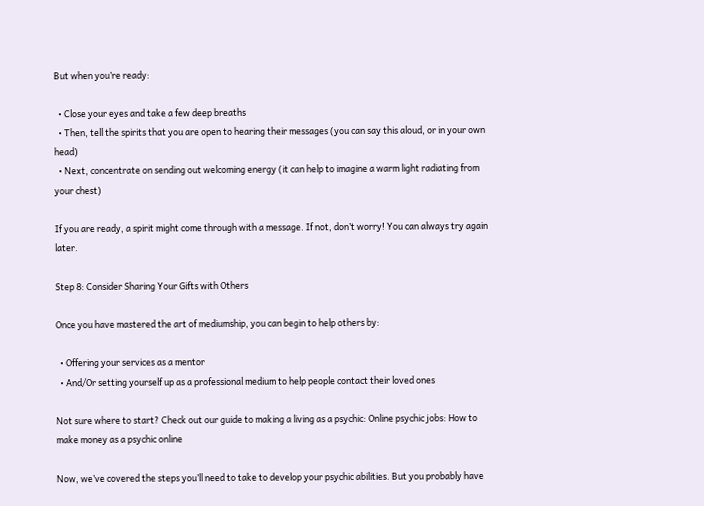But when you’re ready:

  • Close your eyes and take a few deep breaths
  • Then, tell the spirits that you are open to hearing their messages (you can say this aloud, or in your own head)
  • Next, concentrate on sending out welcoming energy (it can help to imagine a warm light radiating from your chest)

If you are ready, a spirit might come through with a message. If not, don’t worry! You can always try again later.

Step 8: Consider Sharing Your Gifts with Others

Once you have mastered the art of mediumship, you can begin to help others by:

  • Offering your services as a mentor
  • And/Or setting yourself up as a professional medium to help people contact their loved ones

Not sure where to start? Check out our guide to making a living as a psychic: Online psychic jobs: How to make money as a psychic online

Now, we’ve covered the steps you’ll need to take to develop your psychic abilities. But you probably have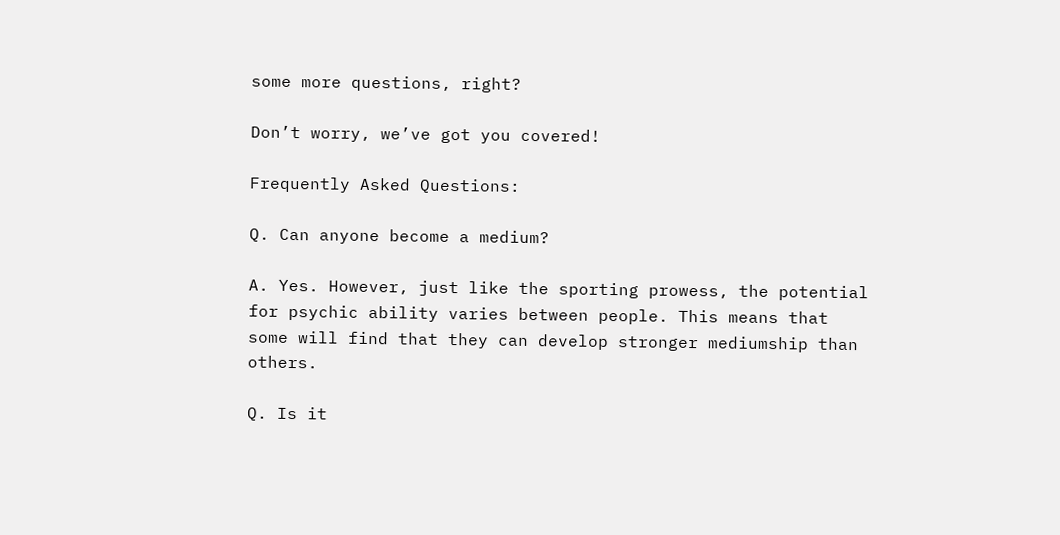some more questions, right?

Don’t worry, we’ve got you covered!

Frequently Asked Questions:

Q. Can anyone become a medium?

A. Yes. However, just like the sporting prowess, the potential for psychic ability varies between people. This means that some will find that they can develop stronger mediumship than others.

Q. Is it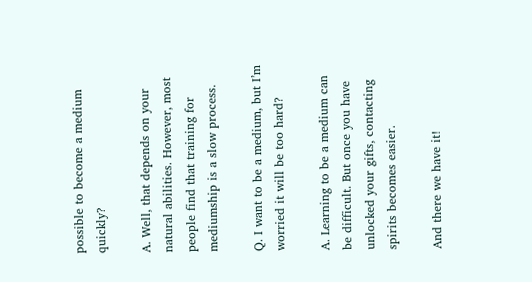possible to become a medium quickly?

A. Well, that depends on your natural abilities. However, most people find that training for mediumship is a slow process.

Q. I want to be a medium, but I’m worried it will be too hard?

A. Learning to be a medium can be difficult. But once you have unlocked your gifts, contacting spirits becomes easier.

And there we have it!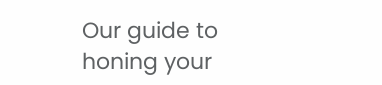Our guide to honing your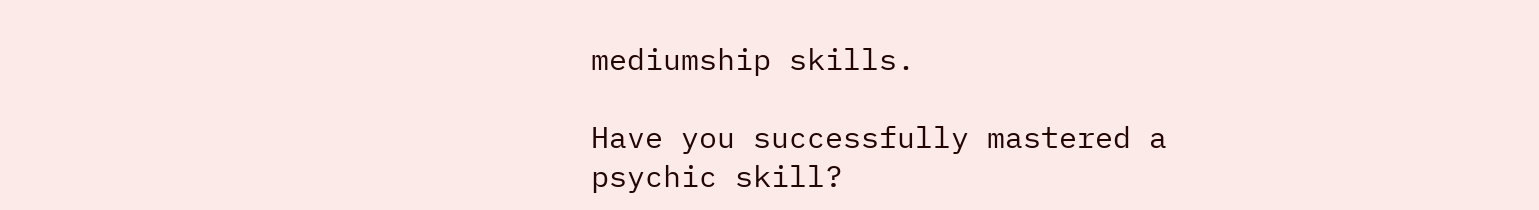mediumship skills.

Have you successfully mastered a psychic skill?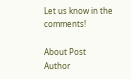Let us know in the comments!

About Post Author